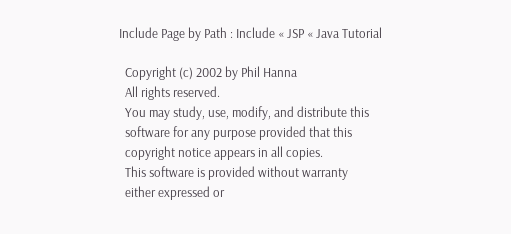Include Page by Path : Include « JSP « Java Tutorial

  Copyright (c) 2002 by Phil Hanna
  All rights reserved.
  You may study, use, modify, and distribute this
  software for any purpose provided that this
  copyright notice appears in all copies.
  This software is provided without warranty
  either expressed or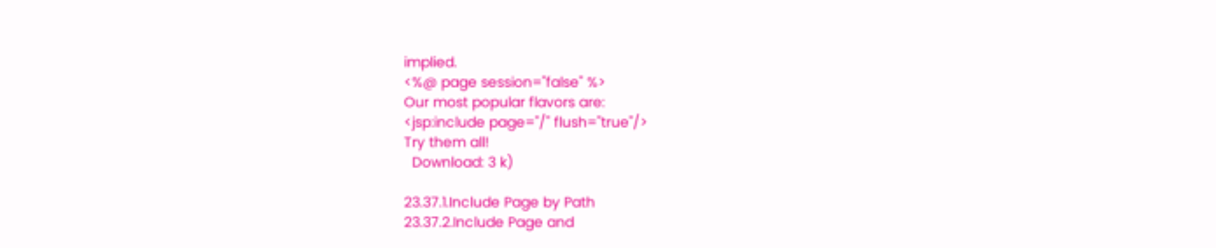implied.
<%@ page session="false" %>
Our most popular flavors are:
<jsp:include page="/" flush="true"/>
Try them all!
  Download: 3 k)

23.37.1.Include Page by Path
23.37.2.Include Page and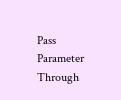Pass Parameter Through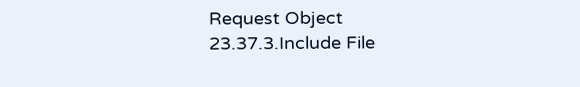Request Object
23.37.3.Include File